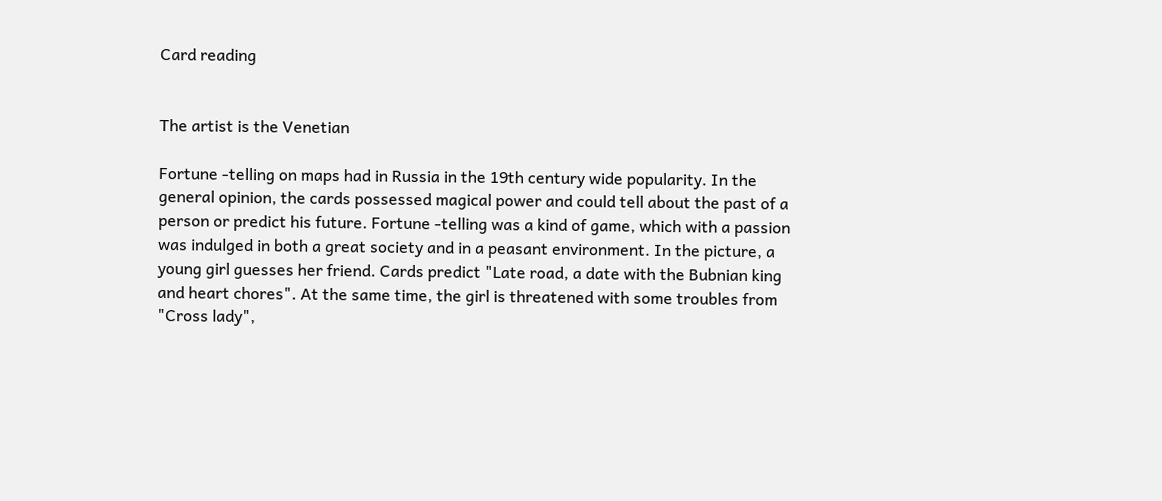Card reading


The artist is the Venetian

Fortune -telling on maps had in Russia in the 19th century wide popularity. In the general opinion, the cards possessed magical power and could tell about the past of a person or predict his future. Fortune -telling was a kind of game, which with a passion was indulged in both a great society and in a peasant environment. In the picture, a young girl guesses her friend. Cards predict "Late road, a date with the Bubnian king and heart chores". At the same time, the girl is threatened with some troubles from "Cross lady",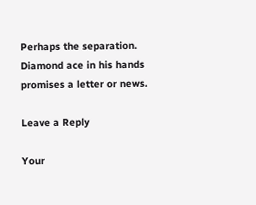Perhaps the separation. Diamond ace in his hands promises a letter or news.

Leave a Reply

Your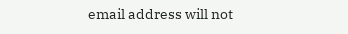email address will not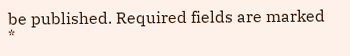be published. Required fields are marked *